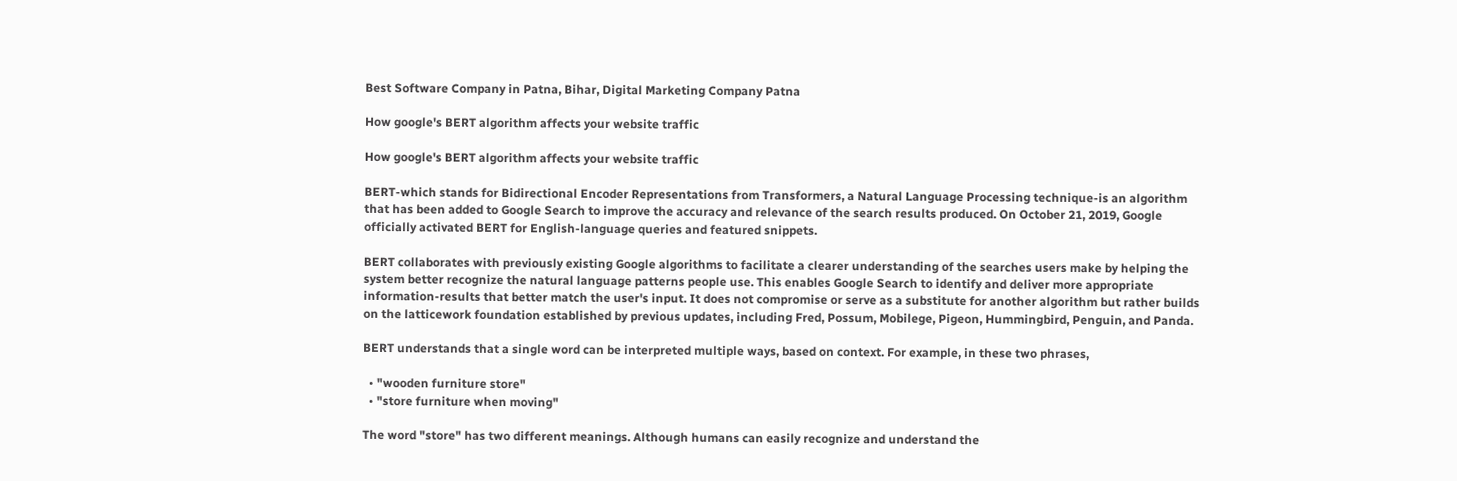Best Software Company in Patna, Bihar, Digital Marketing Company Patna

How google's BERT algorithm affects your website traffic

How google's BERT algorithm affects your website traffic

BERT-which stands for Bidirectional Encoder Representations from Transformers, a Natural Language Processing technique-is an algorithm that has been added to Google Search to improve the accuracy and relevance of the search results produced. On October 21, 2019, Google officially activated BERT for English-language queries and featured snippets.

BERT collaborates with previously existing Google algorithms to facilitate a clearer understanding of the searches users make by helping the system better recognize the natural language patterns people use. This enables Google Search to identify and deliver more appropriate information-results that better match the user's input. It does not compromise or serve as a substitute for another algorithm but rather builds on the latticework foundation established by previous updates, including Fred, Possum, Mobilege, Pigeon, Hummingbird, Penguin, and Panda.

BERT understands that a single word can be interpreted multiple ways, based on context. For example, in these two phrases,

  • "wooden furniture store"
  • "store furniture when moving"

The word "store" has two different meanings. Although humans can easily recognize and understand the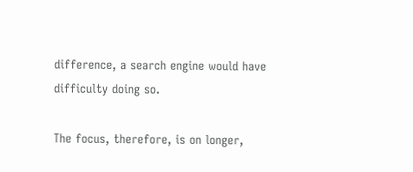difference, a search engine would have difficulty doing so.

The focus, therefore, is on longer,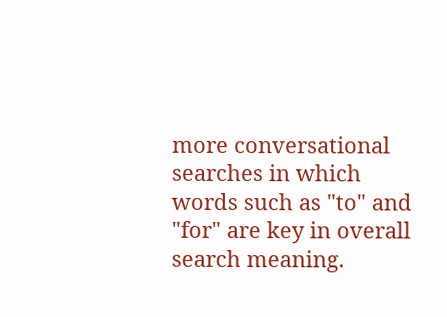more conversational searches in which words such as "to" and "for" are key in overall search meaning.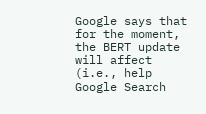Google says that for the moment, the BERT update will affect (i.e., help Google Search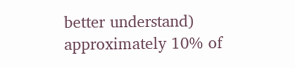better understand) approximately 10% of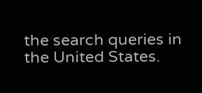the search queries in the United States.